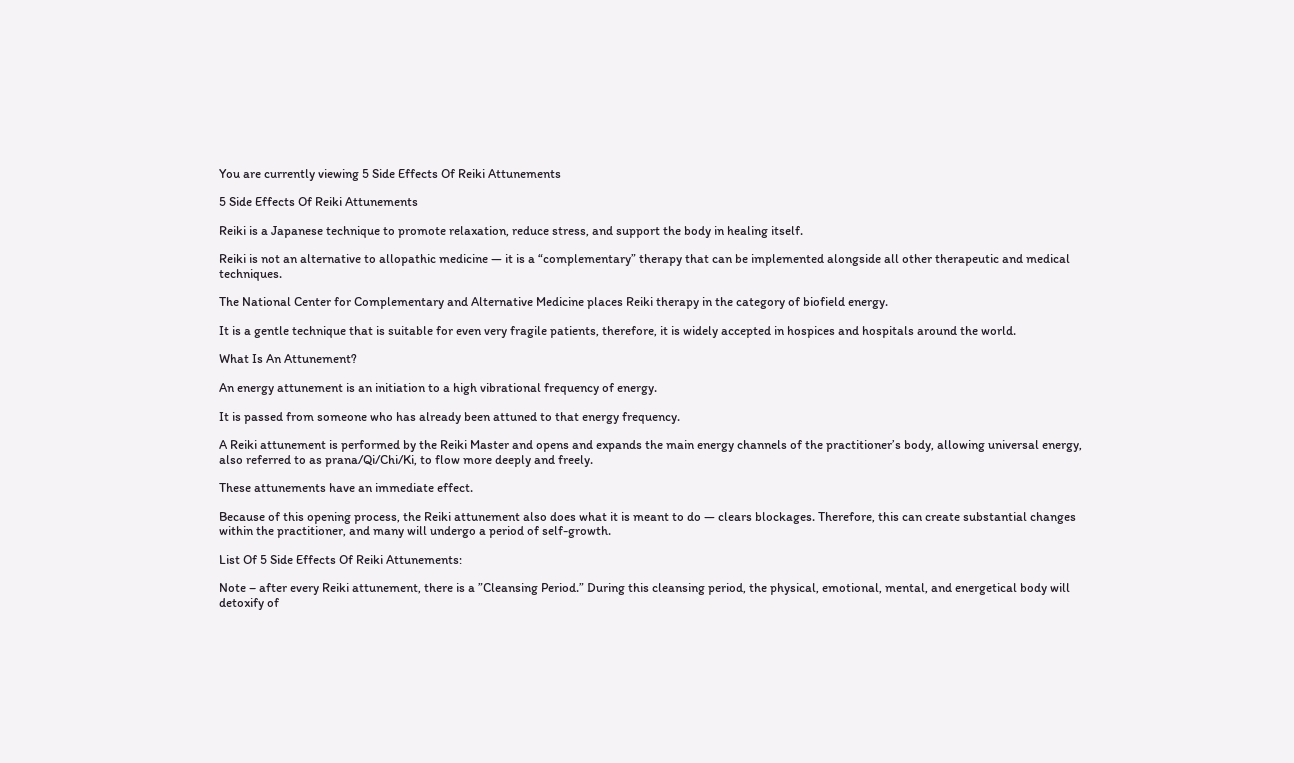You are currently viewing 5 Side Effects Of Reiki Attunements

5 Side Effects Of Reiki Attunements

Reiki is a Japanese technique to promote relaxation, reduce stress, and support the body in healing itself.

Reiki is not an alternative to allopathic medicine — it is a “complementary” therapy that can be implemented alongside all other therapeutic and medical techniques.

The National Center for Complementary and Alternative Medicine places Reiki therapy in the category of biofield energy.

It is a gentle technique that is suitable for even very fragile patients, therefore, it is widely accepted in hospices and hospitals around the world.

What Is An Attunement?

An energy attunement is an initiation to a high vibrational frequency of energy.

It is passed from someone who has already been attuned to that energy frequency.

A Reiki attunement is performed by the Reiki Master and opens and expands the main energy channels of the practitioner’s body, allowing universal energy, also referred to as prana/Qi/Chi/Ki, to flow more deeply and freely.

These attunements have an immediate effect.

Because of this opening process, the Reiki attunement also does what it is meant to do — clears blockages. Therefore, this can create substantial changes within the practitioner, and many will undergo a period of self-growth.

List Of 5 Side Effects Of Reiki Attunements:

Note – after every Reiki attunement, there is a ”Cleansing Period.” During this cleansing period, the physical, emotional, mental, and energetical body will detoxify of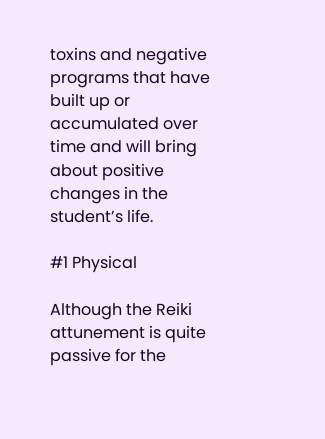toxins and negative programs that have built up or accumulated over time and will bring about positive changes in the student’s life.

#1 Physical

Although the Reiki attunement is quite passive for the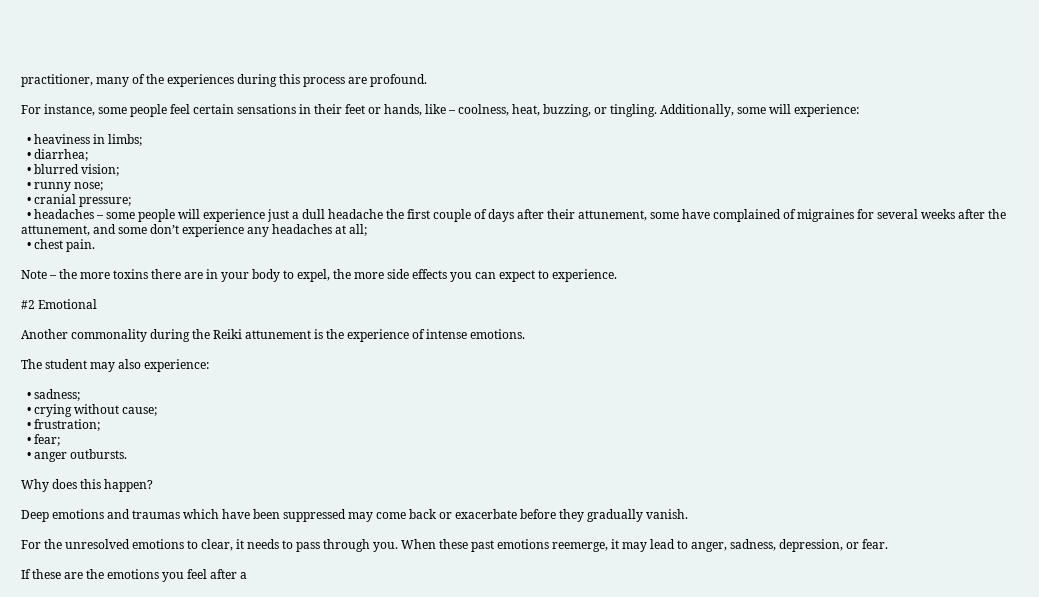practitioner, many of the experiences during this process are profound.

For instance, some people feel certain sensations in their feet or hands, like – coolness, heat, buzzing, or tingling. Additionally, some will experience:

  • heaviness in limbs;
  • diarrhea;
  • blurred vision;
  • runny nose;
  • cranial pressure;
  • headaches – some people will experience just a dull headache the first couple of days after their attunement, some have complained of migraines for several weeks after the attunement, and some don’t experience any headaches at all;
  • chest pain.

Note – the more toxins there are in your body to expel, the more side effects you can expect to experience.

#2 Emotional

Another commonality during the Reiki attunement is the experience of intense emotions.

The student may also experience:

  • sadness;
  • crying without cause;
  • frustration;
  • fear;
  • anger outbursts.

Why does this happen?

Deep emotions and traumas which have been suppressed may come back or exacerbate before they gradually vanish.

For the unresolved emotions to clear, it needs to pass through you. When these past emotions reemerge, it may lead to anger, sadness, depression, or fear.

If these are the emotions you feel after a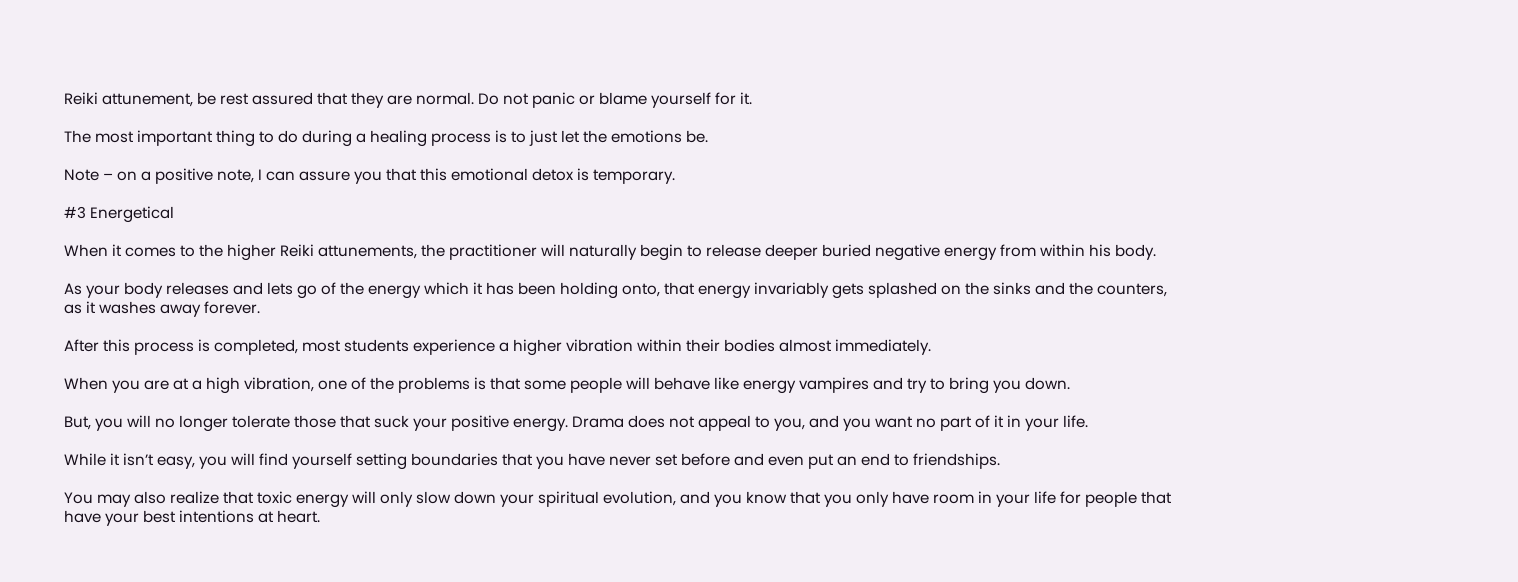Reiki attunement, be rest assured that they are normal. Do not panic or blame yourself for it.

The most important thing to do during a healing process is to just let the emotions be.

Note – on a positive note, I can assure you that this emotional detox is temporary.

#3 Energetical

When it comes to the higher Reiki attunements, the practitioner will naturally begin to release deeper buried negative energy from within his body.

As your body releases and lets go of the energy which it has been holding onto, that energy invariably gets splashed on the sinks and the counters, as it washes away forever.

After this process is completed, most students experience a higher vibration within their bodies almost immediately.

When you are at a high vibration, one of the problems is that some people will behave like energy vampires and try to bring you down.

But, you will no longer tolerate those that suck your positive energy. Drama does not appeal to you, and you want no part of it in your life.

While it isn’t easy, you will find yourself setting boundaries that you have never set before and even put an end to friendships.

You may also realize that toxic energy will only slow down your spiritual evolution, and you know that you only have room in your life for people that have your best intentions at heart.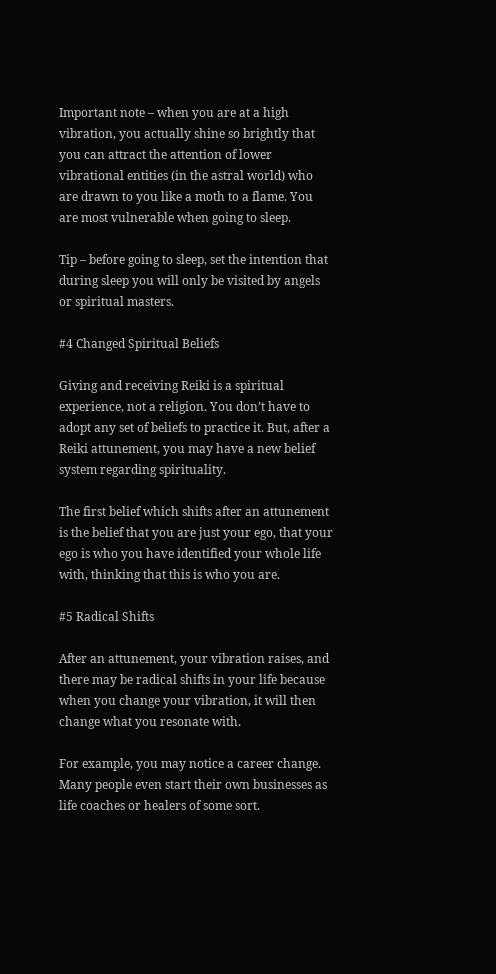Important note – when you are at a high vibration, you actually shine so brightly that you can attract the attention of lower vibrational entities (in the astral world) who are drawn to you like a moth to a flame. You are most vulnerable when going to sleep.

Tip – before going to sleep, set the intention that during sleep you will only be visited by angels or spiritual masters.

#4 Changed Spiritual Beliefs

Giving and receiving Reiki is a spiritual experience, not a religion. You don’t have to adopt any set of beliefs to practice it. But, after a Reiki attunement, you may have a new belief system regarding spirituality.

The first belief which shifts after an attunement is the belief that you are just your ego, that your ego is who you have identified your whole life with, thinking that this is who you are.

#5 Radical Shifts

After an attunement, your vibration raises, and there may be radical shifts in your life because when you change your vibration, it will then change what you resonate with.

For example, you may notice a career change. Many people even start their own businesses as life coaches or healers of some sort.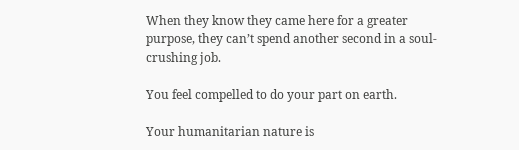When they know they came here for a greater purpose, they can’t spend another second in a soul-crushing job.

You feel compelled to do your part on earth.

Your humanitarian nature is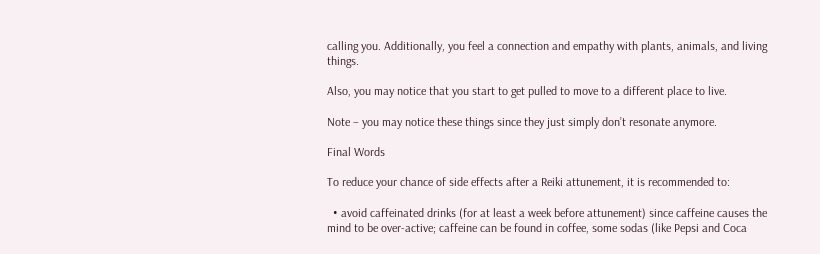calling you. Additionally, you feel a connection and empathy with plants, animals, and living things.

Also, you may notice that you start to get pulled to move to a different place to live.

Note – you may notice these things since they just simply don’t resonate anymore.

Final Words

To reduce your chance of side effects after a Reiki attunement, it is recommended to:

  • avoid caffeinated drinks (for at least a week before attunement) since caffeine causes the mind to be over-active; caffeine can be found in coffee, some sodas (like Pepsi and Coca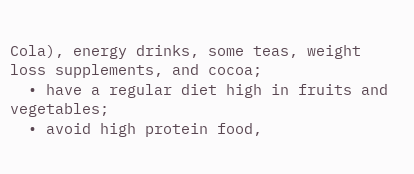Cola), energy drinks, some teas, weight loss supplements, and cocoa;
  • have a regular diet high in fruits and vegetables;
  • avoid high protein food,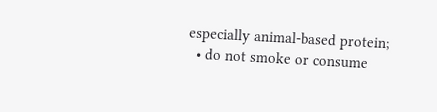especially animal-based protein;
  • do not smoke or consume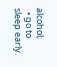alcohol;
  • go to sleep early.